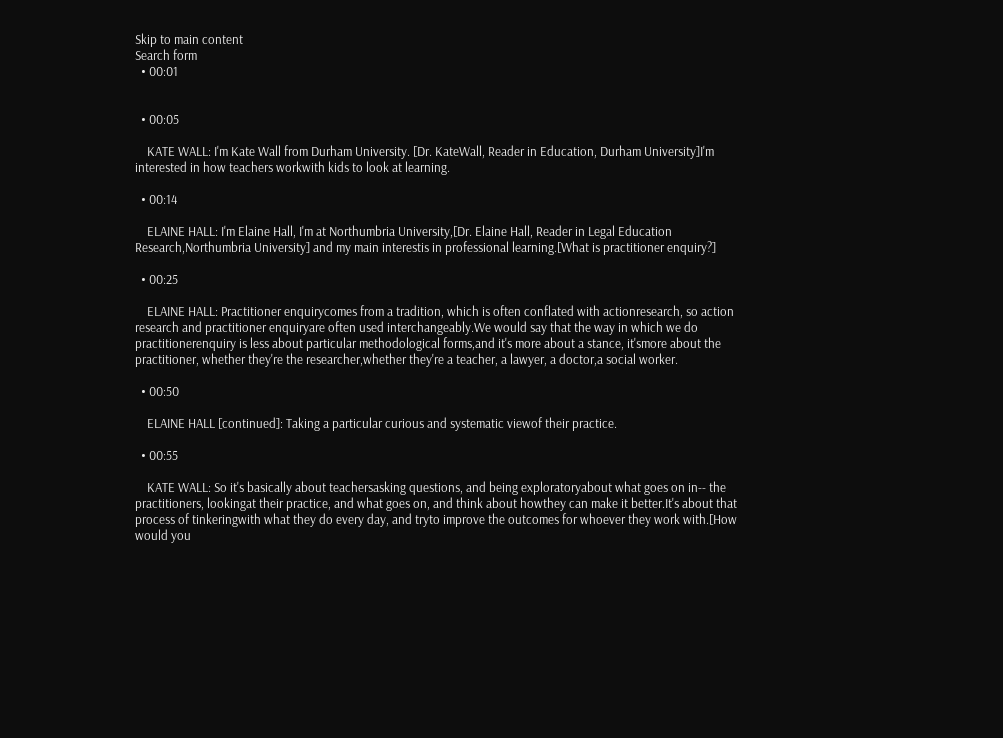Skip to main content
Search form
  • 00:01


  • 00:05

    KATE WALL: I'm Kate Wall from Durham University. [Dr. KateWall, Reader in Education, Durham University]I'm interested in how teachers workwith kids to look at learning.

  • 00:14

    ELAINE HALL: I'm Elaine Hall, I'm at Northumbria University,[Dr. Elaine Hall, Reader in Legal Education Research,Northumbria University] and my main interestis in professional learning.[What is practitioner enquiry?]

  • 00:25

    ELAINE HALL: Practitioner enquirycomes from a tradition, which is often conflated with actionresearch, so action research and practitioner enquiryare often used interchangeably.We would say that the way in which we do practitionerenquiry is less about particular methodological forms,and it's more about a stance, it'smore about the practitioner, whether they're the researcher,whether they're a teacher, a lawyer, a doctor,a social worker.

  • 00:50

    ELAINE HALL [continued]: Taking a particular curious and systematic viewof their practice.

  • 00:55

    KATE WALL: So it's basically about teachersasking questions, and being exploratoryabout what goes on in-- the practitioners, lookingat their practice, and what goes on, and think about howthey can make it better.It's about that process of tinkeringwith what they do every day, and tryto improve the outcomes for whoever they work with.[How would you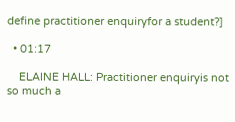define practitioner enquiryfor a student?]

  • 01:17

    ELAINE HALL: Practitioner enquiryis not so much a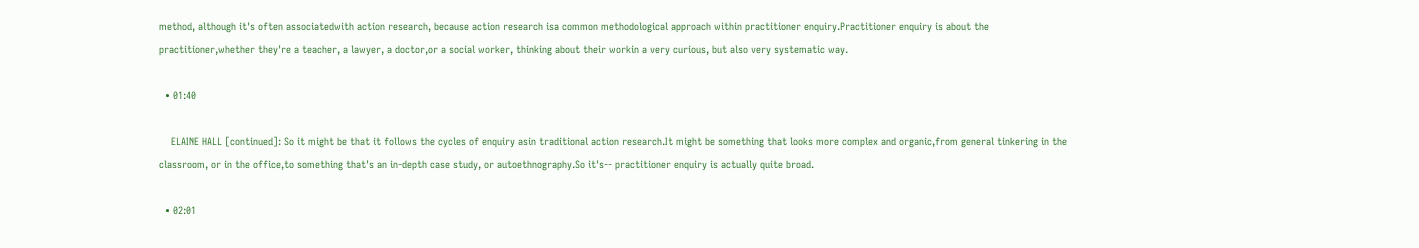method, although it's often associatedwith action research, because action research isa common methodological approach within practitioner enquiry.Practitioner enquiry is about the practitioner,whether they're a teacher, a lawyer, a doctor,or a social worker, thinking about their workin a very curious, but also very systematic way.

  • 01:40

    ELAINE HALL [continued]: So it might be that it follows the cycles of enquiry asin traditional action research.It might be something that looks more complex and organic,from general tinkering in the classroom, or in the office,to something that's an in-depth case study, or autoethnography.So it's-- practitioner enquiry is actually quite broad.

  • 02:01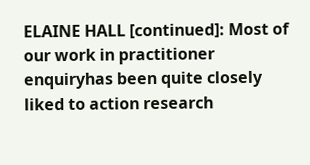ELAINE HALL [continued]: Most of our work in practitioner enquiryhas been quite closely liked to action research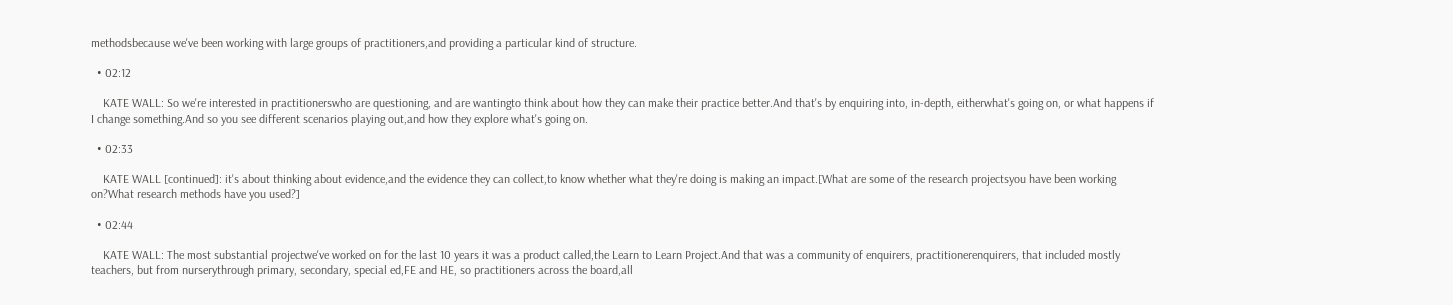methodsbecause we've been working with large groups of practitioners,and providing a particular kind of structure.

  • 02:12

    KATE WALL: So we're interested in practitionerswho are questioning, and are wantingto think about how they can make their practice better.And that's by enquiring into, in-depth, eitherwhat's going on, or what happens if I change something.And so you see different scenarios playing out,and how they explore what's going on.

  • 02:33

    KATE WALL [continued]: it's about thinking about evidence,and the evidence they can collect,to know whether what they're doing is making an impact.[What are some of the research projectsyou have been working on?What research methods have you used?]

  • 02:44

    KATE WALL: The most substantial projectwe've worked on for the last 10 years it was a product called,the Learn to Learn Project.And that was a community of enquirers, practitionerenquirers, that included mostly teachers, but from nurserythrough primary, secondary, special ed,FE and HE, so practitioners across the board,all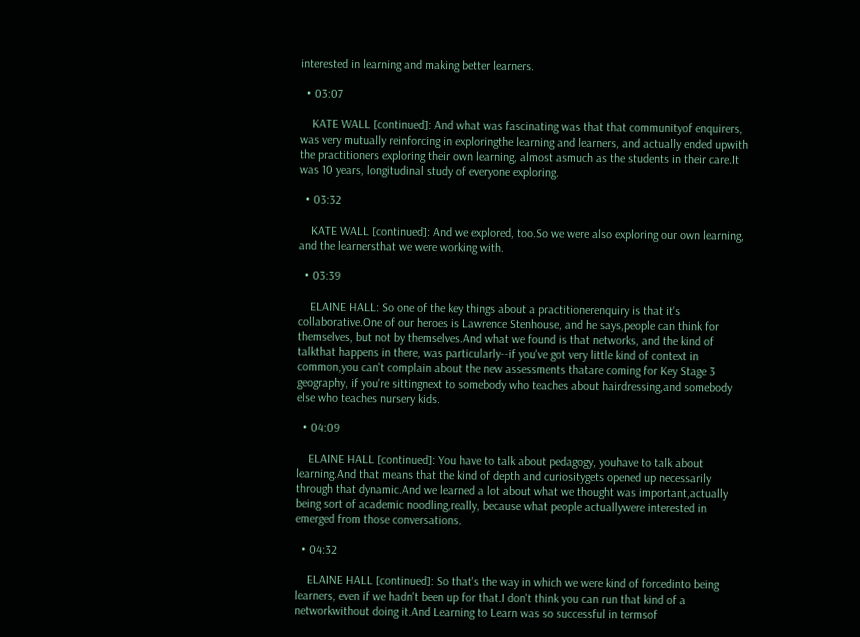interested in learning and making better learners.

  • 03:07

    KATE WALL [continued]: And what was fascinating was that that communityof enquirers, was very mutually reinforcing in exploringthe learning and learners, and actually ended upwith the practitioners exploring their own learning, almost asmuch as the students in their care.It was 10 years, longitudinal study of everyone exploring.

  • 03:32

    KATE WALL [continued]: And we explored, too.So we were also exploring our own learning, and the learnersthat we were working with.

  • 03:39

    ELAINE HALL: So one of the key things about a practitionerenquiry is that it's collaborative.One of our heroes is Lawrence Stenhouse, and he says,people can think for themselves, but not by themselves.And what we found is that networks, and the kind of talkthat happens in there, was particularly--if you've got very little kind of context in common,you can't complain about the new assessments thatare coming for Key Stage 3 geography, if you're sittingnext to somebody who teaches about hairdressing,and somebody else who teaches nursery kids.

  • 04:09

    ELAINE HALL [continued]: You have to talk about pedagogy, youhave to talk about learning.And that means that the kind of depth and curiositygets opened up necessarily through that dynamic.And we learned a lot about what we thought was important,actually being sort of academic noodling,really, because what people actuallywere interested in emerged from those conversations.

  • 04:32

    ELAINE HALL [continued]: So that's the way in which we were kind of forcedinto being learners, even if we hadn't been up for that.I don't think you can run that kind of a networkwithout doing it.And Learning to Learn was so successful in termsof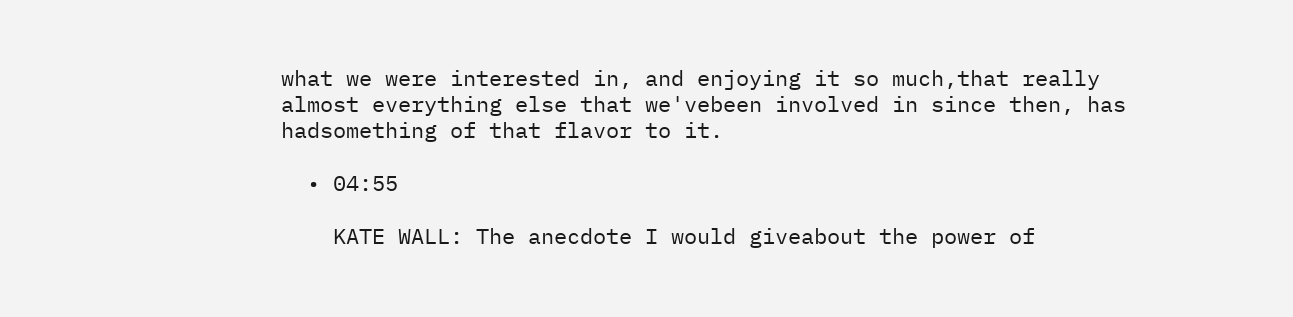what we were interested in, and enjoying it so much,that really almost everything else that we'vebeen involved in since then, has hadsomething of that flavor to it.

  • 04:55

    KATE WALL: The anecdote I would giveabout the power of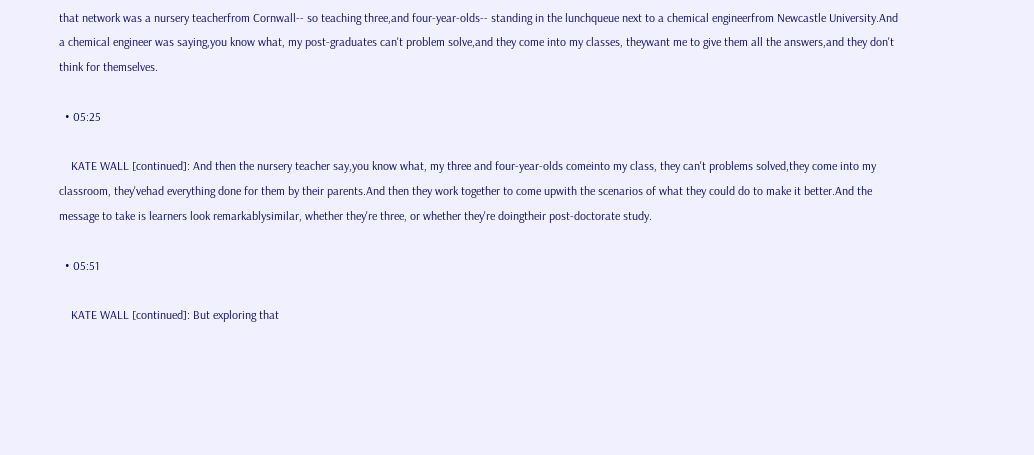that network was a nursery teacherfrom Cornwall-- so teaching three,and four-year-olds-- standing in the lunchqueue next to a chemical engineerfrom Newcastle University.And a chemical engineer was saying,you know what, my post-graduates can't problem solve,and they come into my classes, theywant me to give them all the answers,and they don't think for themselves.

  • 05:25

    KATE WALL [continued]: And then the nursery teacher say,you know what, my three and four-year-olds comeinto my class, they can't problems solved,they come into my classroom, they'vehad everything done for them by their parents.And then they work together to come upwith the scenarios of what they could do to make it better.And the message to take is learners look remarkablysimilar, whether they're three, or whether they're doingtheir post-doctorate study.

  • 05:51

    KATE WALL [continued]: But exploring that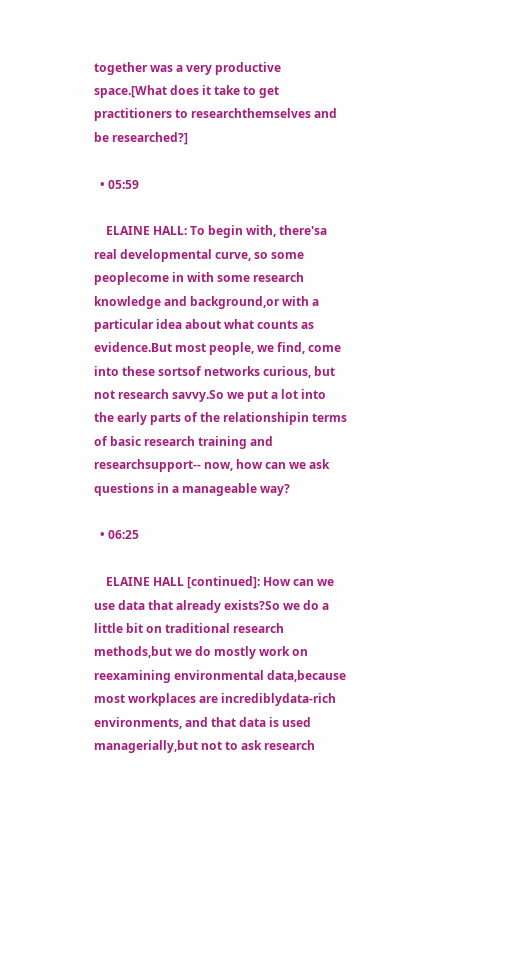together was a very productive space.[What does it take to get practitioners to researchthemselves and be researched?]

  • 05:59

    ELAINE HALL: To begin with, there'sa real developmental curve, so some peoplecome in with some research knowledge and background,or with a particular idea about what counts as evidence.But most people, we find, come into these sortsof networks curious, but not research savvy.So we put a lot into the early parts of the relationshipin terms of basic research training and researchsupport-- now, how can we ask questions in a manageable way?

  • 06:25

    ELAINE HALL [continued]: How can we use data that already exists?So we do a little bit on traditional research methods,but we do mostly work on reexamining environmental data,because most workplaces are incrediblydata-rich environments, and that data is used managerially,but not to ask research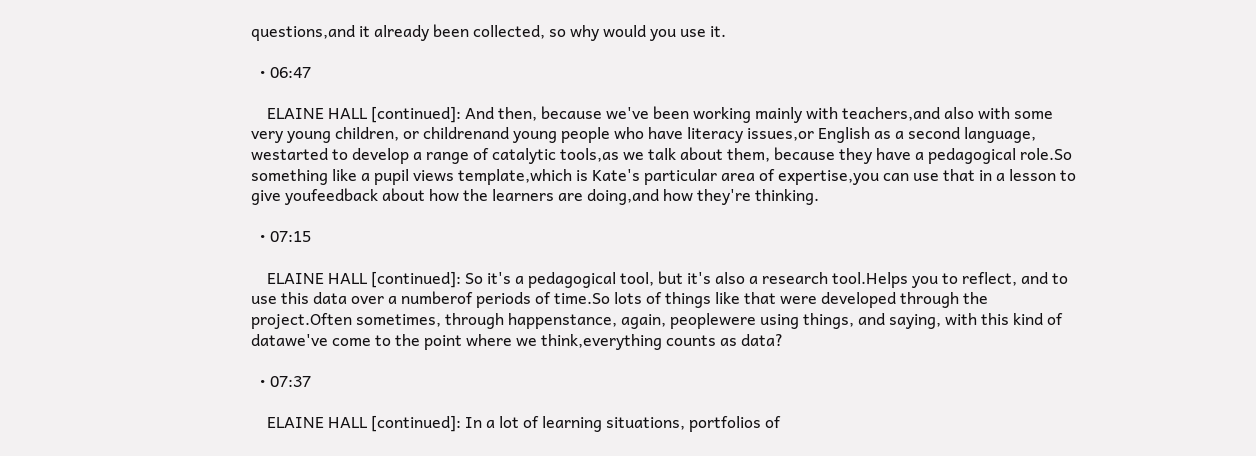questions,and it already been collected, so why would you use it.

  • 06:47

    ELAINE HALL [continued]: And then, because we've been working mainly with teachers,and also with some very young children, or childrenand young people who have literacy issues,or English as a second language, westarted to develop a range of catalytic tools,as we talk about them, because they have a pedagogical role.So something like a pupil views template,which is Kate's particular area of expertise,you can use that in a lesson to give youfeedback about how the learners are doing,and how they're thinking.

  • 07:15

    ELAINE HALL [continued]: So it's a pedagogical tool, but it's also a research tool.Helps you to reflect, and to use this data over a numberof periods of time.So lots of things like that were developed through the project.Often sometimes, through happenstance, again, peoplewere using things, and saying, with this kind of datawe've come to the point where we think,everything counts as data?

  • 07:37

    ELAINE HALL [continued]: In a lot of learning situations, portfolios of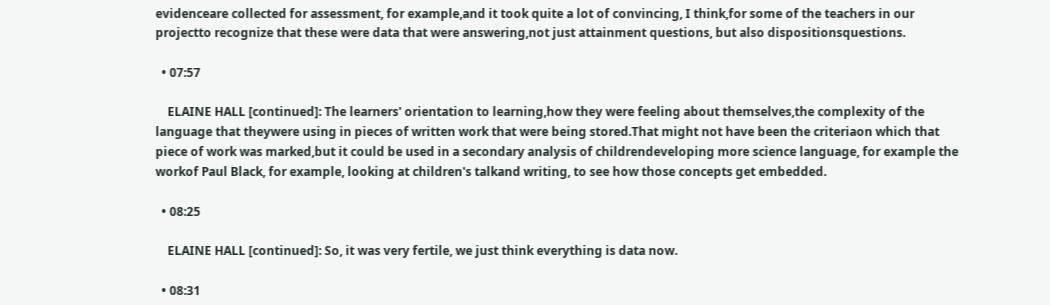evidenceare collected for assessment, for example,and it took quite a lot of convincing, I think,for some of the teachers in our projectto recognize that these were data that were answering,not just attainment questions, but also dispositionsquestions.

  • 07:57

    ELAINE HALL [continued]: The learners' orientation to learning,how they were feeling about themselves,the complexity of the language that theywere using in pieces of written work that were being stored.That might not have been the criteriaon which that piece of work was marked,but it could be used in a secondary analysis of childrendeveloping more science language, for example the workof Paul Black, for example, looking at children's talkand writing, to see how those concepts get embedded.

  • 08:25

    ELAINE HALL [continued]: So, it was very fertile, we just think everything is data now.

  • 08:31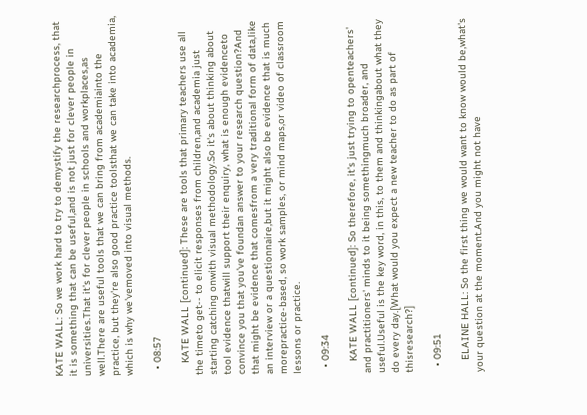KATE WALL: So we work hard to try to demystify the researchprocess, that it is something that can be useful,and is not just for clever people in universities.That it's for clever people in schools and workplaces,as well.There are useful tools that we can bring from academiainto the practice, but they're also good practice toolsthat we can take into academia, which is why we'vemoved into visual methods.

  • 08:57

    KATE WALL [continued]: These are tools that primary teachers use all the timeto get-- to elicit responses from children,and academia just starting catching onwith visual methodology.So it's about thinking about tool evidence thatwill support their enquiry, what is enough evidenceto convince you that you've foundan answer to your research question?And that might be evidence that comesfrom a very traditional form of data,like an interview or a questionnaire,but it might also be evidence that is much morepractice-based, so work samples, or mind maps,or video of classroom lessons or practice.

  • 09:34

    KATE WALL [continued]: So therefore, it's just trying to openteachers' and practitioners' minds to it being somethingmuch broader, and useful.Useful is the key word, in this, to them and thinkingabout what they do every day.[What would you expect a new teacher to do as part of thisresearch?]

  • 09:51

    ELAINE HALL: So the first thing we would want to know would be,what's your question at the moment.And you might not have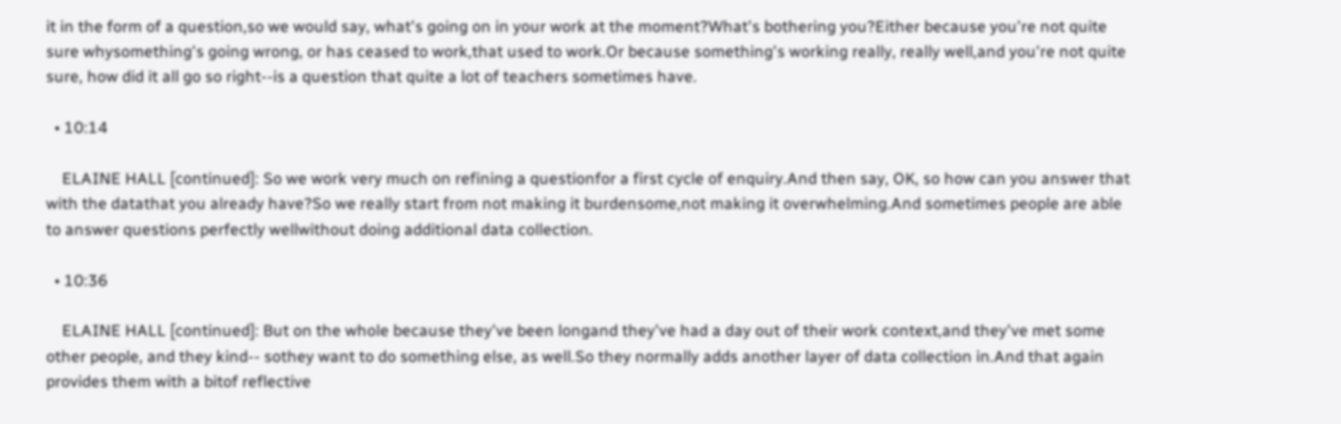it in the form of a question,so we would say, what's going on in your work at the moment?What's bothering you?Either because you're not quite sure whysomething's going wrong, or has ceased to work,that used to work.Or because something's working really, really well,and you're not quite sure, how did it all go so right--is a question that quite a lot of teachers sometimes have.

  • 10:14

    ELAINE HALL [continued]: So we work very much on refining a questionfor a first cycle of enquiry.And then say, OK, so how can you answer that with the datathat you already have?So we really start from not making it burdensome,not making it overwhelming.And sometimes people are able to answer questions perfectly wellwithout doing additional data collection.

  • 10:36

    ELAINE HALL [continued]: But on the whole because they've been longand they've had a day out of their work context,and they've met some other people, and they kind-- sothey want to do something else, as well.So they normally adds another layer of data collection in.And that again provides them with a bitof reflective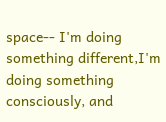space-- I'm doing something different,I'm doing something consciously, and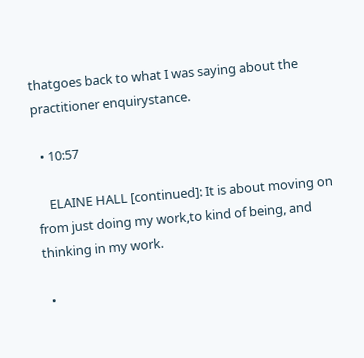thatgoes back to what I was saying about the practitioner enquirystance.

  • 10:57

    ELAINE HALL [continued]: It is about moving on from just doing my work,to kind of being, and thinking in my work.

  •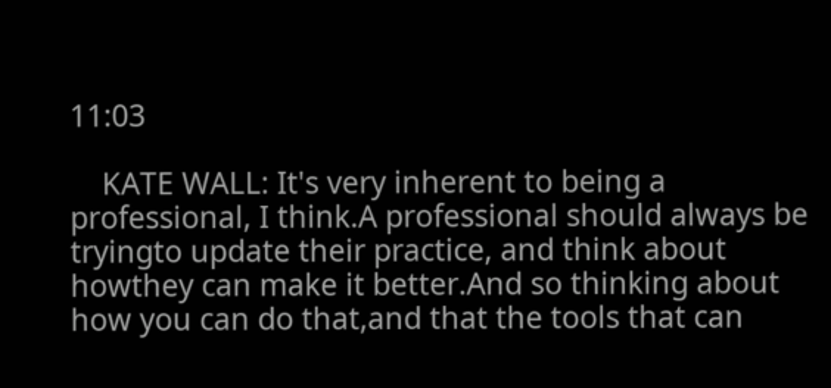11:03

    KATE WALL: It's very inherent to being a professional, I think.A professional should always be tryingto update their practice, and think about howthey can make it better.And so thinking about how you can do that,and that the tools that can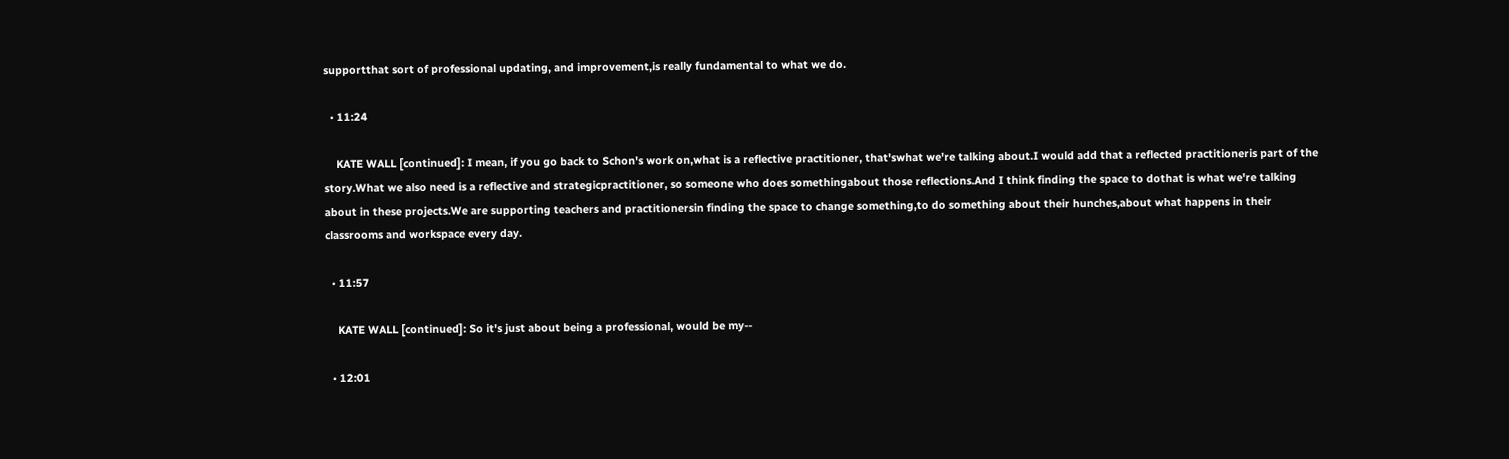supportthat sort of professional updating, and improvement,is really fundamental to what we do.

  • 11:24

    KATE WALL [continued]: I mean, if you go back to Schon's work on,what is a reflective practitioner, that'swhat we're talking about.I would add that a reflected practitioneris part of the story.What we also need is a reflective and strategicpractitioner, so someone who does somethingabout those reflections.And I think finding the space to dothat is what we're talking about in these projects.We are supporting teachers and practitionersin finding the space to change something,to do something about their hunches,about what happens in their classrooms and workspace every day.

  • 11:57

    KATE WALL [continued]: So it's just about being a professional, would be my--

  • 12:01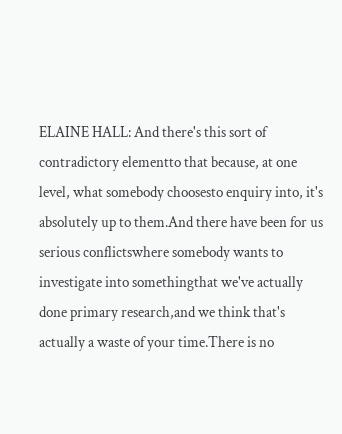ELAINE HALL: And there's this sort of contradictory elementto that because, at one level, what somebody choosesto enquiry into, it's absolutely up to them.And there have been for us serious conflictswhere somebody wants to investigate into somethingthat we've actually done primary research,and we think that's actually a waste of your time.There is no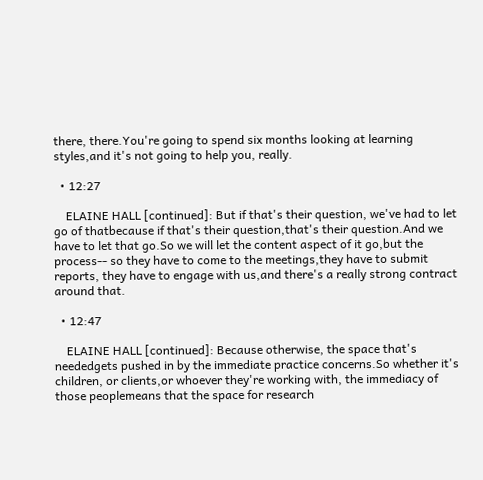there, there.You're going to spend six months looking at learning styles,and it's not going to help you, really.

  • 12:27

    ELAINE HALL [continued]: But if that's their question, we've had to let go of thatbecause if that's their question,that's their question.And we have to let that go.So we will let the content aspect of it go,but the process-- so they have to come to the meetings,they have to submit reports, they have to engage with us,and there's a really strong contract around that.

  • 12:47

    ELAINE HALL [continued]: Because otherwise, the space that's neededgets pushed in by the immediate practice concerns.So whether it's children, or clients,or whoever they're working with, the immediacy of those peoplemeans that the space for research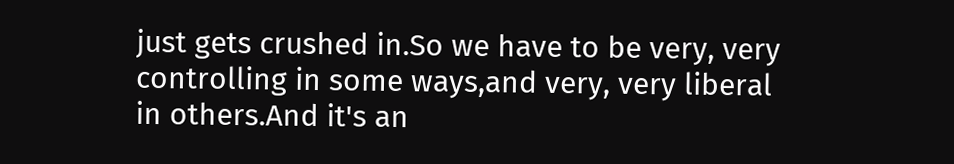just gets crushed in.So we have to be very, very controlling in some ways,and very, very liberal in others.And it's an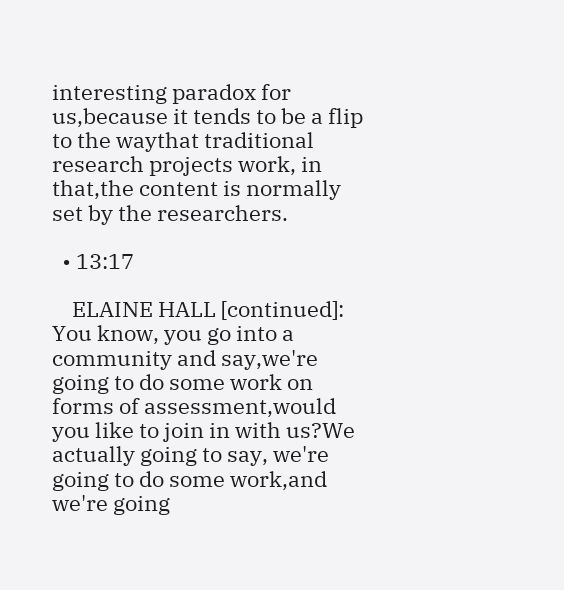interesting paradox for us,because it tends to be a flip to the waythat traditional research projects work, in that,the content is normally set by the researchers.

  • 13:17

    ELAINE HALL [continued]: You know, you go into a community and say,we're going to do some work on forms of assessment,would you like to join in with us?We actually going to say, we're going to do some work,and we're going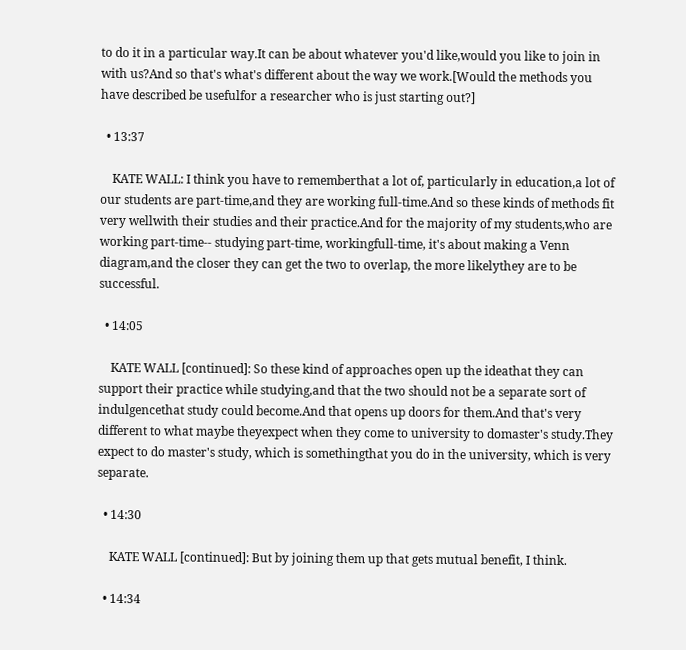to do it in a particular way.It can be about whatever you'd like,would you like to join in with us?And so that's what's different about the way we work.[Would the methods you have described be usefulfor a researcher who is just starting out?]

  • 13:37

    KATE WALL: I think you have to rememberthat a lot of, particularly in education,a lot of our students are part-time,and they are working full-time.And so these kinds of methods fit very wellwith their studies and their practice.And for the majority of my students,who are working part-time-- studying part-time, workingfull-time, it's about making a Venn diagram,and the closer they can get the two to overlap, the more likelythey are to be successful.

  • 14:05

    KATE WALL [continued]: So these kind of approaches open up the ideathat they can support their practice while studying,and that the two should not be a separate sort of indulgencethat study could become.And that opens up doors for them.And that's very different to what maybe theyexpect when they come to university to domaster's study.They expect to do master's study, which is somethingthat you do in the university, which is very separate.

  • 14:30

    KATE WALL [continued]: But by joining them up that gets mutual benefit, I think.

  • 14:34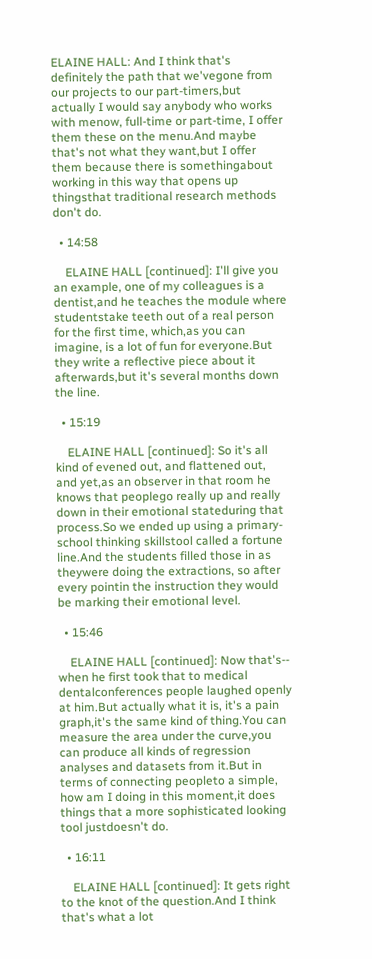ELAINE HALL: And I think that's definitely the path that we'vegone from our projects to our part-timers,but actually I would say anybody who works with menow, full-time or part-time, I offer them these on the menu.And maybe that's not what they want,but I offer them because there is somethingabout working in this way that opens up thingsthat traditional research methods don't do.

  • 14:58

    ELAINE HALL [continued]: I'll give you an example, one of my colleagues is a dentist,and he teaches the module where studentstake teeth out of a real person for the first time, which,as you can imagine, is a lot of fun for everyone.But they write a reflective piece about it afterwards,but it's several months down the line.

  • 15:19

    ELAINE HALL [continued]: So it's all kind of evened out, and flattened out, and yet,as an observer in that room he knows that peoplego really up and really down in their emotional stateduring that process.So we ended up using a primary-school thinking skillstool called a fortune line.And the students filled those in as theywere doing the extractions, so after every pointin the instruction they would be marking their emotional level.

  • 15:46

    ELAINE HALL [continued]: Now that's-- when he first took that to medical dentalconferences people laughed openly at him.But actually what it is, it's a pain graph,it's the same kind of thing.You can measure the area under the curve,you can produce all kinds of regression analyses and datasets from it.But in terms of connecting peopleto a simple, how am I doing in this moment,it does things that a more sophisticated looking tool justdoesn't do.

  • 16:11

    ELAINE HALL [continued]: It gets right to the knot of the question.And I think that's what a lot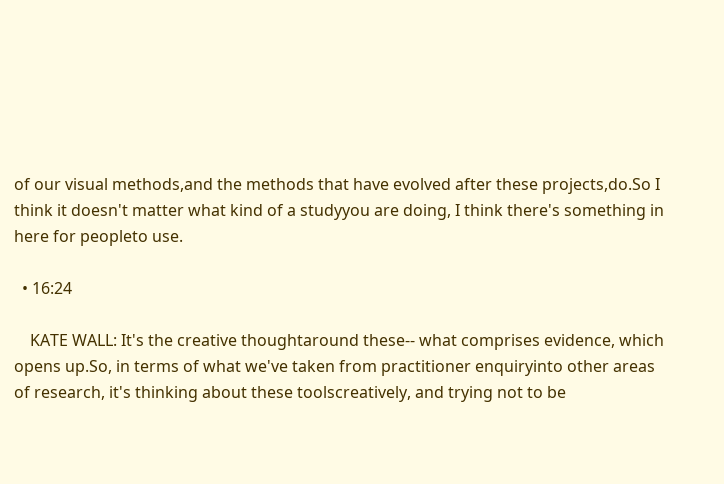of our visual methods,and the methods that have evolved after these projects,do.So I think it doesn't matter what kind of a studyyou are doing, I think there's something in here for peopleto use.

  • 16:24

    KATE WALL: It's the creative thoughtaround these-- what comprises evidence, which opens up.So, in terms of what we've taken from practitioner enquiryinto other areas of research, it's thinking about these toolscreatively, and trying not to be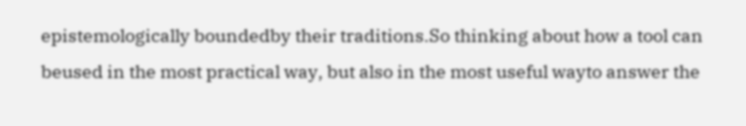epistemologically boundedby their traditions.So thinking about how a tool can beused in the most practical way, but also in the most useful wayto answer the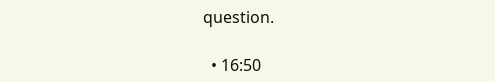question.

  • 16:50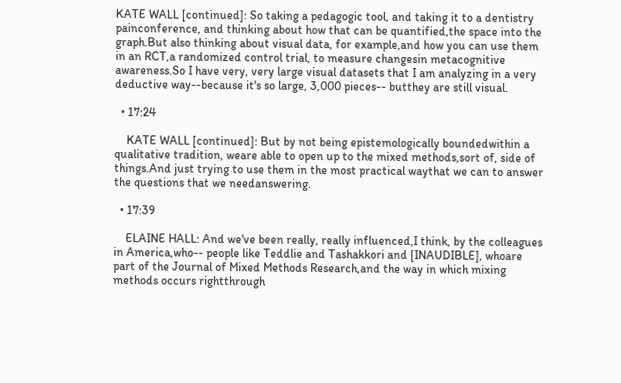KATE WALL [continued]: So taking a pedagogic tool, and taking it to a dentistry painconference, and thinking about how that can be quantified,the space into the graph.But also thinking about visual data, for example,and how you can use them in an RCT,a randomized control trial, to measure changesin metacognitive awareness.So I have very, very large visual datasets that I am analyzing in a very deductive way--because it's so large, 3,000 pieces-- butthey are still visual.

  • 17:24

    KATE WALL [continued]: But by not being epistemologically boundedwithin a qualitative tradition, weare able to open up to the mixed methods,sort of, side of things.And just trying to use them in the most practical waythat we can to answer the questions that we needanswering.

  • 17:39

    ELAINE HALL: And we've been really, really influenced,I think, by the colleagues in America,who-- people like Teddlie and Tashakkori and [INAUDIBLE], whoare part of the Journal of Mixed Methods Research,and the way in which mixing methods occurs rightthrough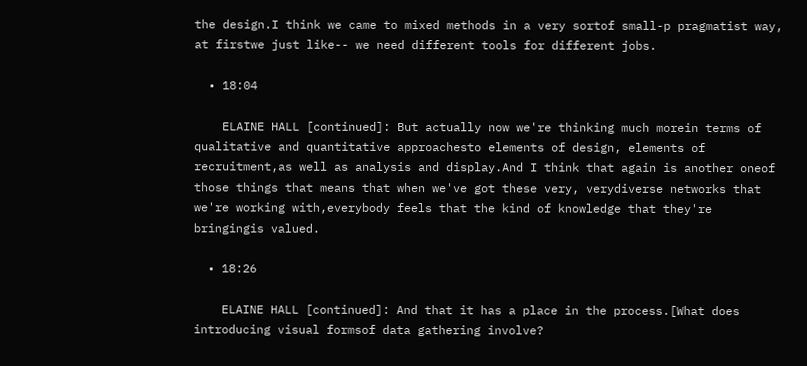the design.I think we came to mixed methods in a very sortof small-p pragmatist way, at firstwe just like-- we need different tools for different jobs.

  • 18:04

    ELAINE HALL [continued]: But actually now we're thinking much morein terms of qualitative and quantitative approachesto elements of design, elements of recruitment,as well as analysis and display.And I think that again is another oneof those things that means that when we've got these very, verydiverse networks that we're working with,everybody feels that the kind of knowledge that they're bringingis valued.

  • 18:26

    ELAINE HALL [continued]: And that it has a place in the process.[What does introducing visual formsof data gathering involve?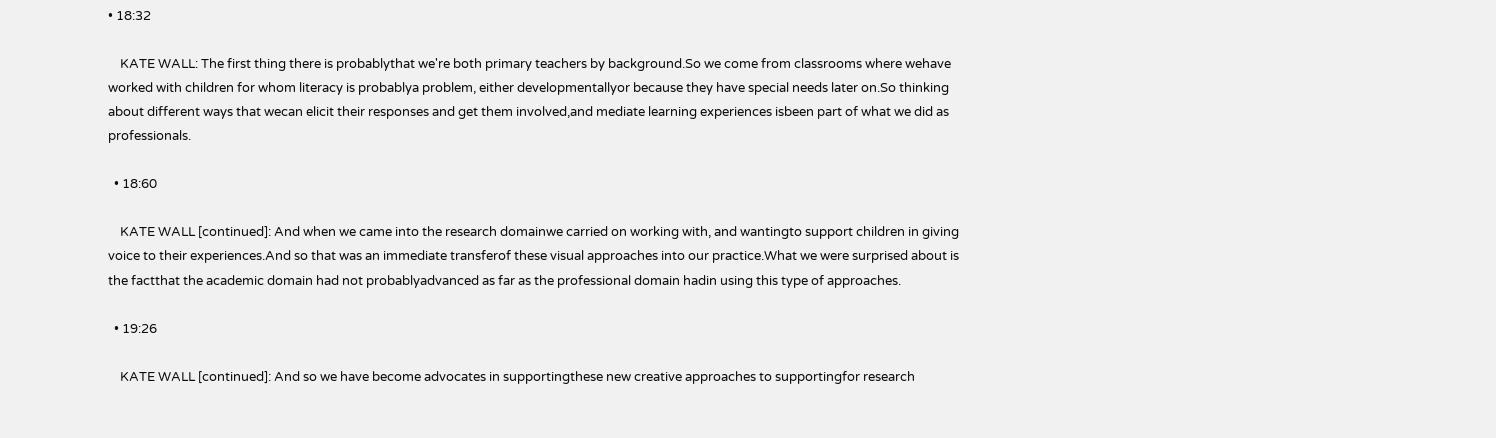• 18:32

    KATE WALL: The first thing there is probablythat we're both primary teachers by background.So we come from classrooms where wehave worked with children for whom literacy is probablya problem, either developmentallyor because they have special needs later on.So thinking about different ways that wecan elicit their responses and get them involved,and mediate learning experiences isbeen part of what we did as professionals.

  • 18:60

    KATE WALL [continued]: And when we came into the research domainwe carried on working with, and wantingto support children in giving voice to their experiences.And so that was an immediate transferof these visual approaches into our practice.What we were surprised about is the factthat the academic domain had not probablyadvanced as far as the professional domain hadin using this type of approaches.

  • 19:26

    KATE WALL [continued]: And so we have become advocates in supportingthese new creative approaches to supportingfor research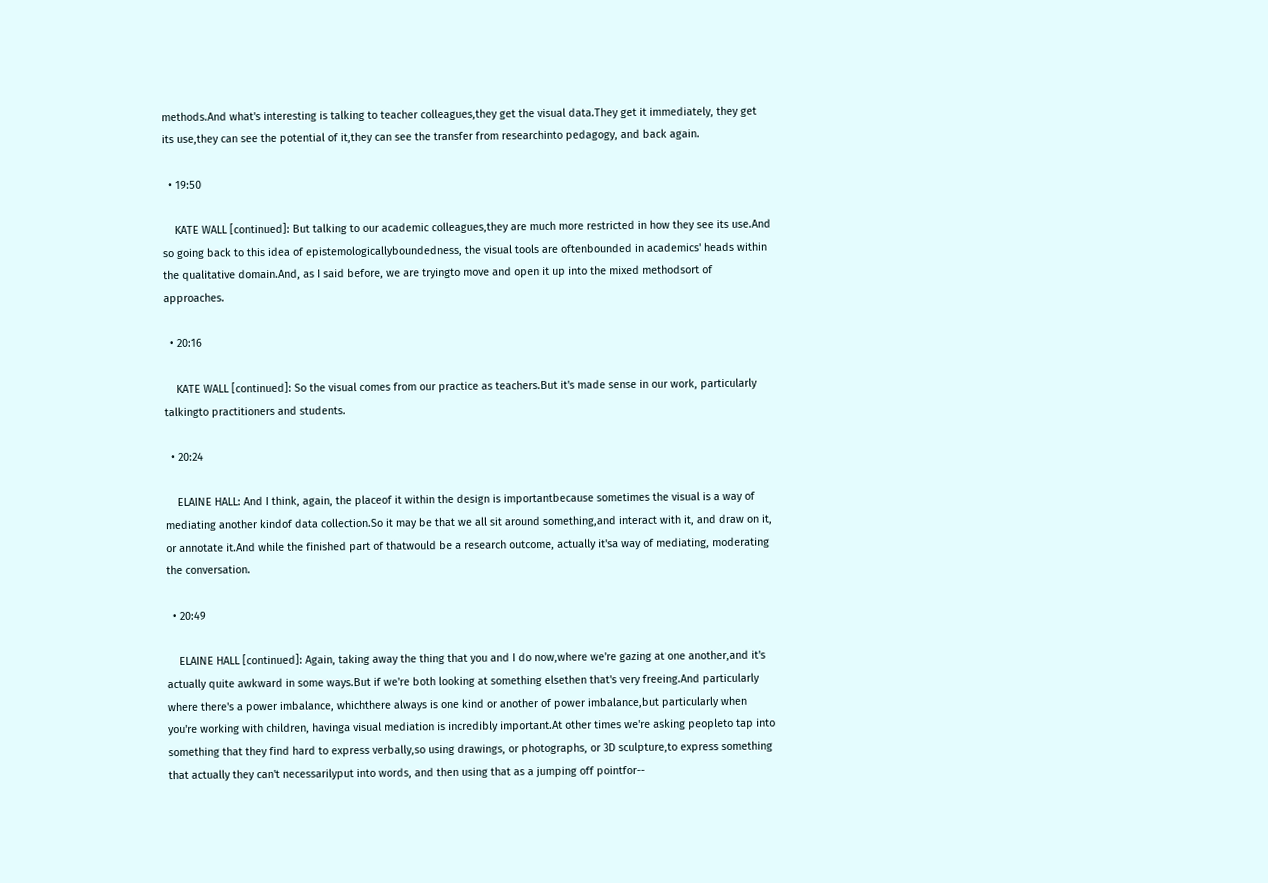methods.And what's interesting is talking to teacher colleagues,they get the visual data.They get it immediately, they get its use,they can see the potential of it,they can see the transfer from researchinto pedagogy, and back again.

  • 19:50

    KATE WALL [continued]: But talking to our academic colleagues,they are much more restricted in how they see its use.And so going back to this idea of epistemologicallyboundedness, the visual tools are oftenbounded in academics' heads within the qualitative domain.And, as I said before, we are tryingto move and open it up into the mixed methodsort of approaches.

  • 20:16

    KATE WALL [continued]: So the visual comes from our practice as teachers.But it's made sense in our work, particularly talkingto practitioners and students.

  • 20:24

    ELAINE HALL: And I think, again, the placeof it within the design is importantbecause sometimes the visual is a way of mediating another kindof data collection.So it may be that we all sit around something,and interact with it, and draw on it, or annotate it.And while the finished part of thatwould be a research outcome, actually it'sa way of mediating, moderating the conversation.

  • 20:49

    ELAINE HALL [continued]: Again, taking away the thing that you and I do now,where we're gazing at one another,and it's actually quite awkward in some ways.But if we're both looking at something elsethen that's very freeing.And particularly where there's a power imbalance, whichthere always is one kind or another of power imbalance,but particularly when you're working with children, havinga visual mediation is incredibly important.At other times we're asking peopleto tap into something that they find hard to express verbally,so using drawings, or photographs, or 3D sculpture,to express something that actually they can't necessarilyput into words, and then using that as a jumping off pointfor--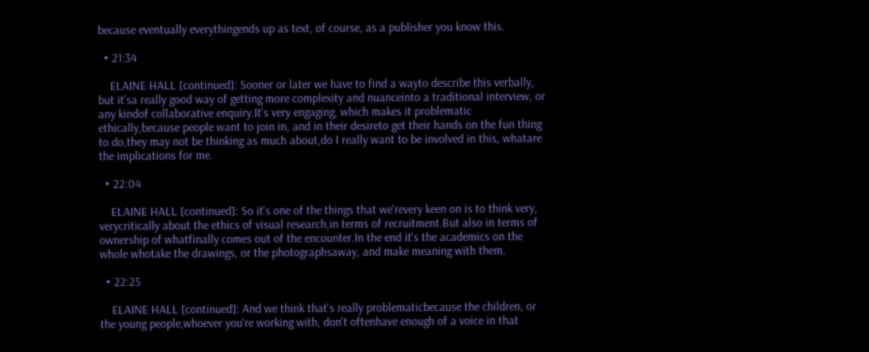because eventually everythingends up as text, of course, as a publisher you know this.

  • 21:34

    ELAINE HALL [continued]: Sooner or later we have to find a wayto describe this verbally, but it'sa really good way of getting more complexity and nuanceinto a traditional interview, or any kindof collaborative enquiry.It's very engaging, which makes it problematic ethically,because people want to join in, and in their desireto get their hands on the fun thing to do,they may not be thinking as much about,do I really want to be involved in this, whatare the implications for me.

  • 22:04

    ELAINE HALL [continued]: So it's one of the things that we'revery keen on is to think very, verycritically about the ethics of visual research,in terms of recruitment.But also in terms of ownership of whatfinally comes out of the encounter.In the end it's the academics on the whole whotake the drawings, or the photographsaway, and make meaning with them.

  • 22:25

    ELAINE HALL [continued]: And we think that's really problematicbecause the children, or the young people,whoever you're working with, don't oftenhave enough of a voice in that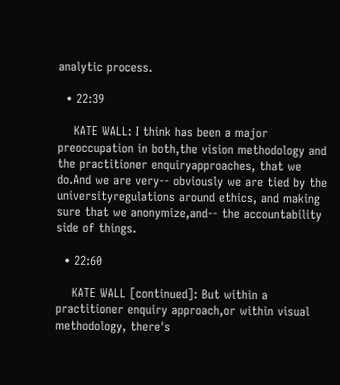analytic process.

  • 22:39

    KATE WALL: I think has been a major preoccupation in both,the vision methodology and the practitioner enquiryapproaches, that we do.And we are very-- obviously we are tied by the universityregulations around ethics, and making sure that we anonymize,and-- the accountability side of things.

  • 22:60

    KATE WALL [continued]: But within a practitioner enquiry approach,or within visual methodology, there's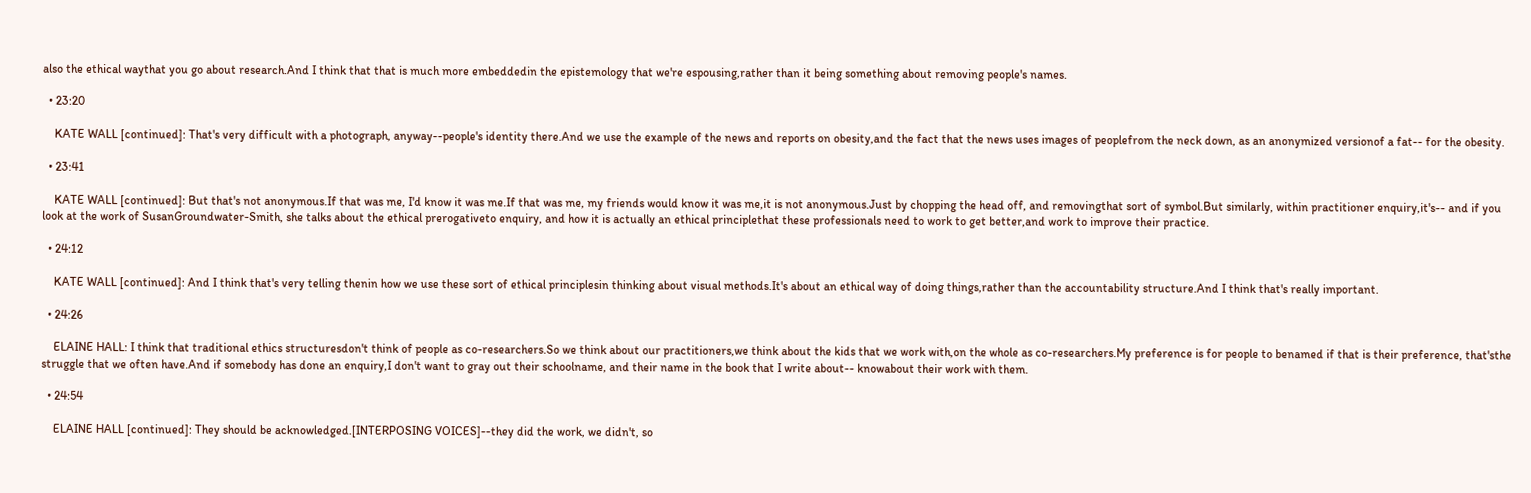also the ethical waythat you go about research.And I think that that is much more embeddedin the epistemology that we're espousing,rather than it being something about removing people's names.

  • 23:20

    KATE WALL [continued]: That's very difficult with a photograph, anyway--people's identity there.And we use the example of the news and reports on obesity,and the fact that the news uses images of peoplefrom the neck down, as an anonymized versionof a fat-- for the obesity.

  • 23:41

    KATE WALL [continued]: But that's not anonymous.If that was me, I'd know it was me.If that was me, my friends would know it was me,it is not anonymous.Just by chopping the head off, and removingthat sort of symbol.But similarly, within practitioner enquiry,it's-- and if you look at the work of SusanGroundwater-Smith, she talks about the ethical prerogativeto enquiry, and how it is actually an ethical principlethat these professionals need to work to get better,and work to improve their practice.

  • 24:12

    KATE WALL [continued]: And I think that's very telling thenin how we use these sort of ethical principlesin thinking about visual methods.It's about an ethical way of doing things,rather than the accountability structure.And I think that's really important.

  • 24:26

    ELAINE HALL: I think that traditional ethics structuresdon't think of people as co-researchers.So we think about our practitioners,we think about the kids that we work with,on the whole as co-researchers.My preference is for people to benamed if that is their preference, that'sthe struggle that we often have.And if somebody has done an enquiry,I don't want to gray out their schoolname, and their name in the book that I write about-- knowabout their work with them.

  • 24:54

    ELAINE HALL [continued]: They should be acknowledged.[INTERPOSING VOICES]--they did the work, we didn't, so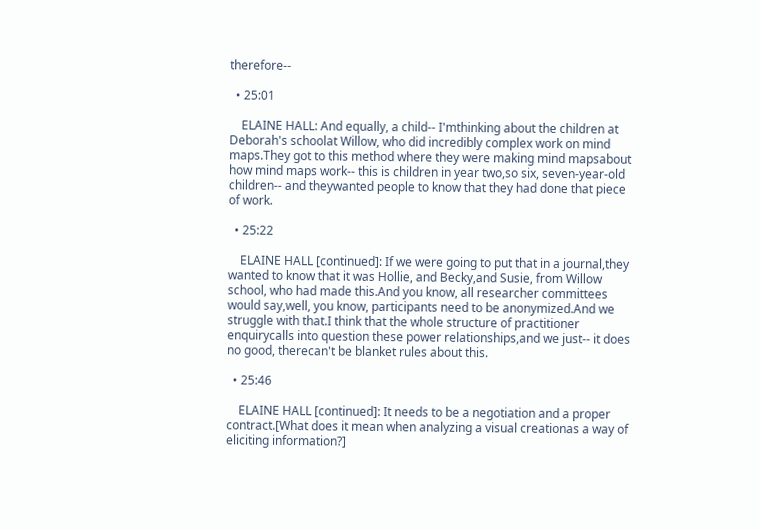therefore--

  • 25:01

    ELAINE HALL: And equally, a child-- I'mthinking about the children at Deborah's schoolat Willow, who did incredibly complex work on mind maps.They got to this method where they were making mind mapsabout how mind maps work-- this is children in year two,so six, seven-year-old children-- and theywanted people to know that they had done that piece of work.

  • 25:22

    ELAINE HALL [continued]: If we were going to put that in a journal,they wanted to know that it was Hollie, and Becky,and Susie, from Willow school, who had made this.And you know, all researcher committees would say,well, you know, participants need to be anonymized.And we struggle with that.I think that the whole structure of practitioner enquirycalls into question these power relationships,and we just-- it does no good, therecan't be blanket rules about this.

  • 25:46

    ELAINE HALL [continued]: It needs to be a negotiation and a proper contract.[What does it mean when analyzing a visual creationas a way of eliciting information?]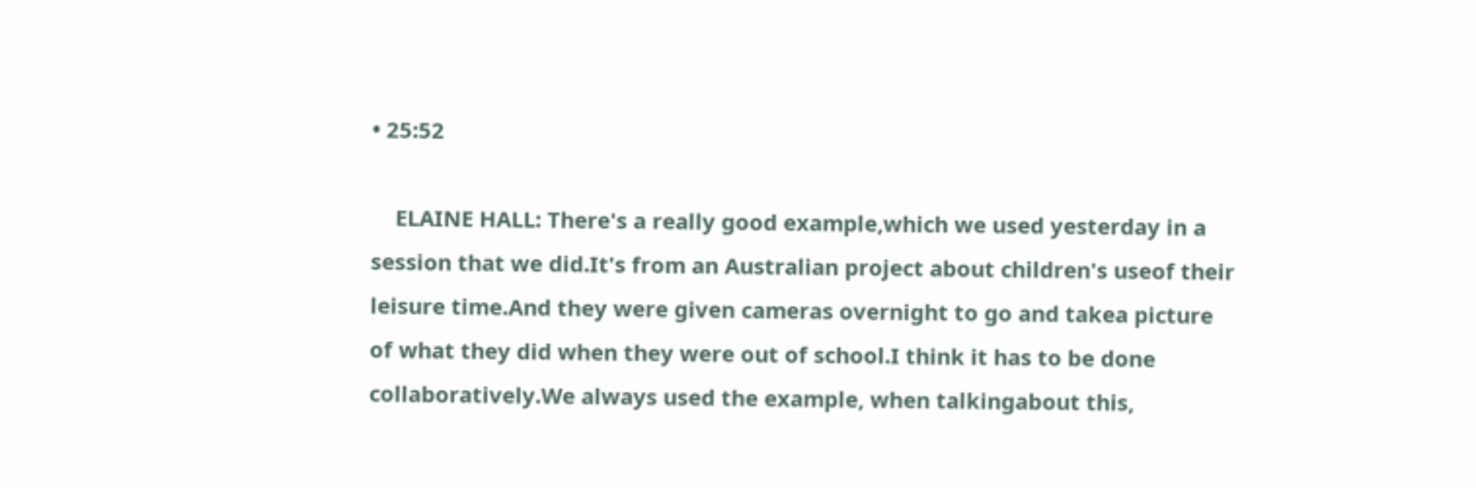• 25:52

    ELAINE HALL: There's a really good example,which we used yesterday in a session that we did.It's from an Australian project about children's useof their leisure time.And they were given cameras overnight to go and takea picture of what they did when they were out of school.I think it has to be done collaboratively.We always used the example, when talkingabout this,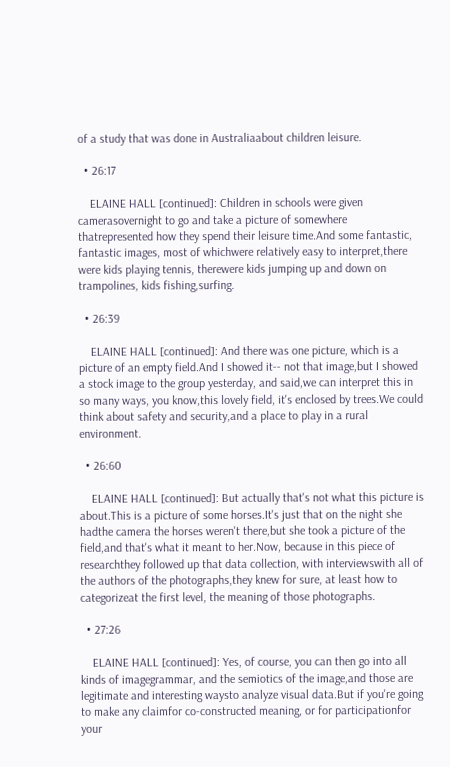of a study that was done in Australiaabout children leisure.

  • 26:17

    ELAINE HALL [continued]: Children in schools were given camerasovernight to go and take a picture of somewhere thatrepresented how they spend their leisure time.And some fantastic, fantastic images, most of whichwere relatively easy to interpret,there were kids playing tennis, therewere kids jumping up and down on trampolines, kids fishing,surfing.

  • 26:39

    ELAINE HALL [continued]: And there was one picture, which is a picture of an empty field.And I showed it-- not that image,but I showed a stock image to the group yesterday, and said,we can interpret this in so many ways, you know,this lovely field, it's enclosed by trees.We could think about safety and security,and a place to play in a rural environment.

  • 26:60

    ELAINE HALL [continued]: But actually that's not what this picture is about.This is a picture of some horses.It's just that on the night she hadthe camera the horses weren't there,but she took a picture of the field,and that's what it meant to her.Now, because in this piece of researchthey followed up that data collection, with interviewswith all of the authors of the photographs,they knew for sure, at least how to categorizeat the first level, the meaning of those photographs.

  • 27:26

    ELAINE HALL [continued]: Yes, of course, you can then go into all kinds of imagegrammar, and the semiotics of the image,and those are legitimate and interesting waysto analyze visual data.But if you're going to make any claimfor co-constructed meaning, or for participationfor your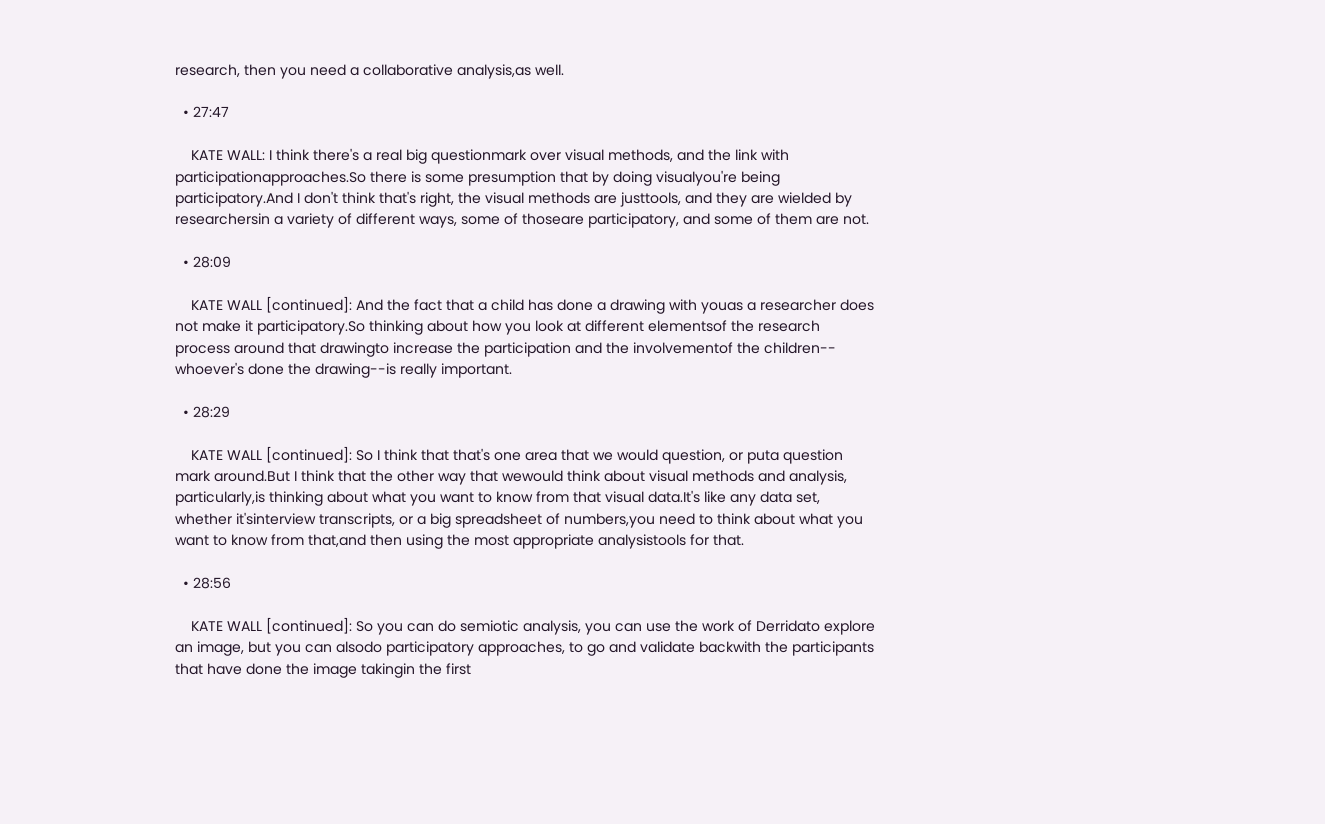research, then you need a collaborative analysis,as well.

  • 27:47

    KATE WALL: I think there's a real big questionmark over visual methods, and the link with participationapproaches.So there is some presumption that by doing visualyou're being participatory.And I don't think that's right, the visual methods are justtools, and they are wielded by researchersin a variety of different ways, some of thoseare participatory, and some of them are not.

  • 28:09

    KATE WALL [continued]: And the fact that a child has done a drawing with youas a researcher does not make it participatory.So thinking about how you look at different elementsof the research process around that drawingto increase the participation and the involvementof the children-- whoever's done the drawing--is really important.

  • 28:29

    KATE WALL [continued]: So I think that that's one area that we would question, or puta question mark around.But I think that the other way that wewould think about visual methods and analysis, particularly,is thinking about what you want to know from that visual data.It's like any data set, whether it'sinterview transcripts, or a big spreadsheet of numbers,you need to think about what you want to know from that,and then using the most appropriate analysistools for that.

  • 28:56

    KATE WALL [continued]: So you can do semiotic analysis, you can use the work of Derridato explore an image, but you can alsodo participatory approaches, to go and validate backwith the participants that have done the image takingin the first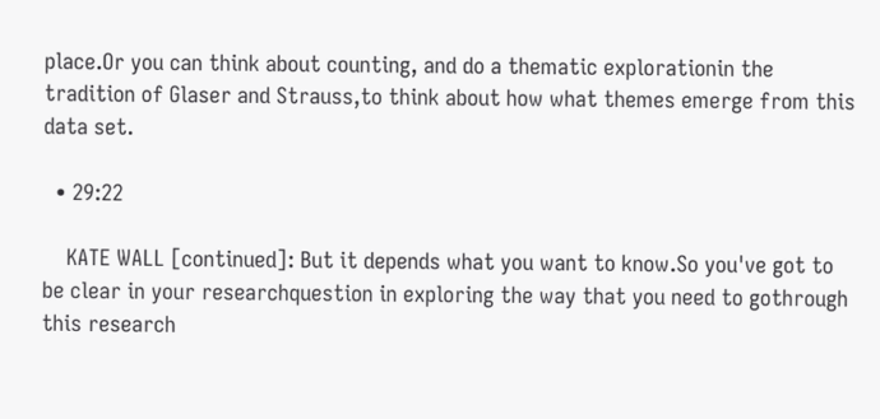place.Or you can think about counting, and do a thematic explorationin the tradition of Glaser and Strauss,to think about how what themes emerge from this data set.

  • 29:22

    KATE WALL [continued]: But it depends what you want to know.So you've got to be clear in your researchquestion in exploring the way that you need to gothrough this research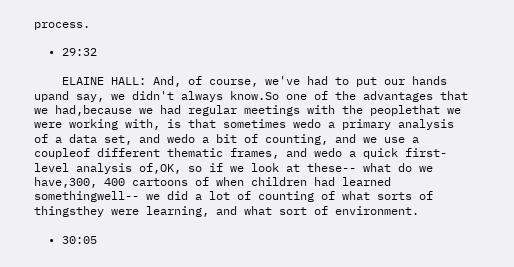process.

  • 29:32

    ELAINE HALL: And, of course, we've had to put our hands upand say, we didn't always know.So one of the advantages that we had,because we had regular meetings with the peoplethat we were working with, is that sometimes wedo a primary analysis of a data set, and wedo a bit of counting, and we use a coupleof different thematic frames, and wedo a quick first-level analysis of,OK, so if we look at these-- what do we have,300, 400 cartoons of when children had learned somethingwell-- we did a lot of counting of what sorts of thingsthey were learning, and what sort of environment.

  • 30:05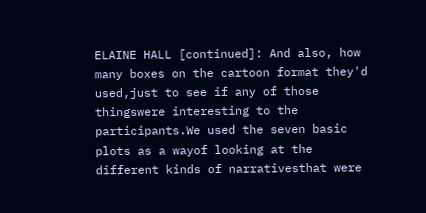ELAINE HALL [continued]: And also, how many boxes on the cartoon format they'd used,just to see if any of those thingswere interesting to the participants.We used the seven basic plots as a wayof looking at the different kinds of narrativesthat were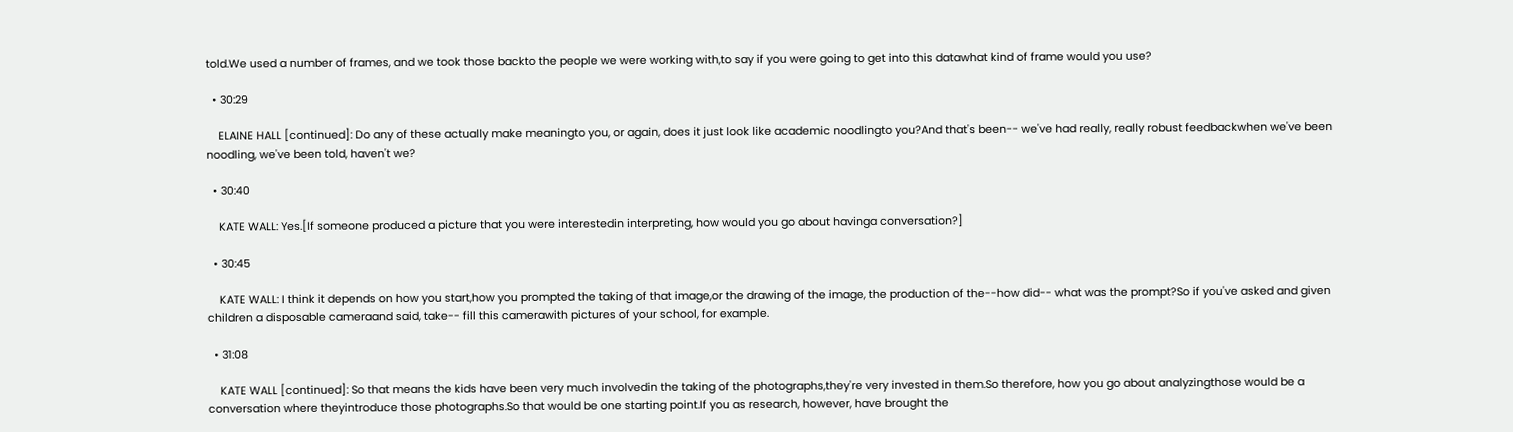told.We used a number of frames, and we took those backto the people we were working with,to say if you were going to get into this datawhat kind of frame would you use?

  • 30:29

    ELAINE HALL [continued]: Do any of these actually make meaningto you, or again, does it just look like academic noodlingto you?And that's been-- we've had really, really robust feedbackwhen we've been noodling, we've been told, haven't we?

  • 30:40

    KATE WALL: Yes.[If someone produced a picture that you were interestedin interpreting, how would you go about havinga conversation?]

  • 30:45

    KATE WALL: I think it depends on how you start,how you prompted the taking of that image,or the drawing of the image, the production of the--how did-- what was the prompt?So if you've asked and given children a disposable cameraand said, take-- fill this camerawith pictures of your school, for example.

  • 31:08

    KATE WALL [continued]: So that means the kids have been very much involvedin the taking of the photographs,they're very invested in them.So therefore, how you go about analyzingthose would be a conversation where theyintroduce those photographs.So that would be one starting point.If you as research, however, have brought the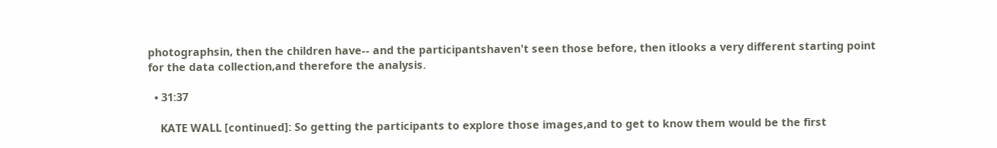photographsin, then the children have-- and the participantshaven't seen those before, then itlooks a very different starting point for the data collection,and therefore the analysis.

  • 31:37

    KATE WALL [continued]: So getting the participants to explore those images,and to get to know them would be the first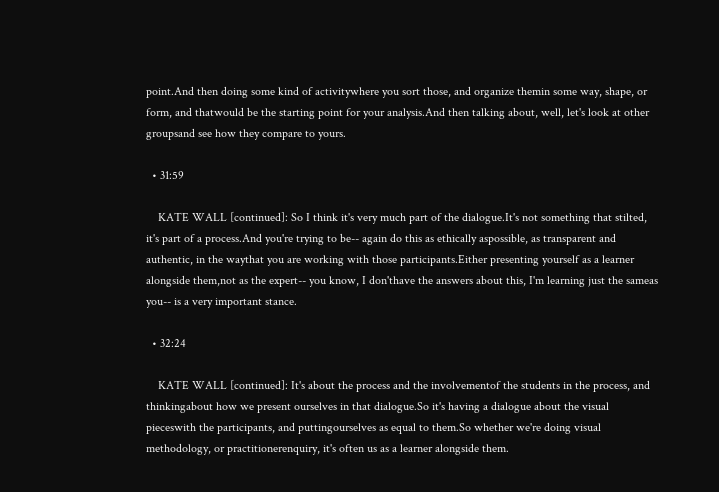point.And then doing some kind of activitywhere you sort those, and organize themin some way, shape, or form, and thatwould be the starting point for your analysis.And then talking about, well, let's look at other groupsand see how they compare to yours.

  • 31:59

    KATE WALL [continued]: So I think it's very much part of the dialogue.It's not something that stilted, it's part of a process.And you're trying to be-- again do this as ethically aspossible, as transparent and authentic, in the waythat you are working with those participants.Either presenting yourself as a learner alongside them,not as the expert-- you know, I don'thave the answers about this, I'm learning just the sameas you-- is a very important stance.

  • 32:24

    KATE WALL [continued]: It's about the process and the involvementof the students in the process, and thinkingabout how we present ourselves in that dialogue.So it's having a dialogue about the visual pieceswith the participants, and puttingourselves as equal to them.So whether we're doing visual methodology, or practitionerenquiry, it's often us as a learner alongside them.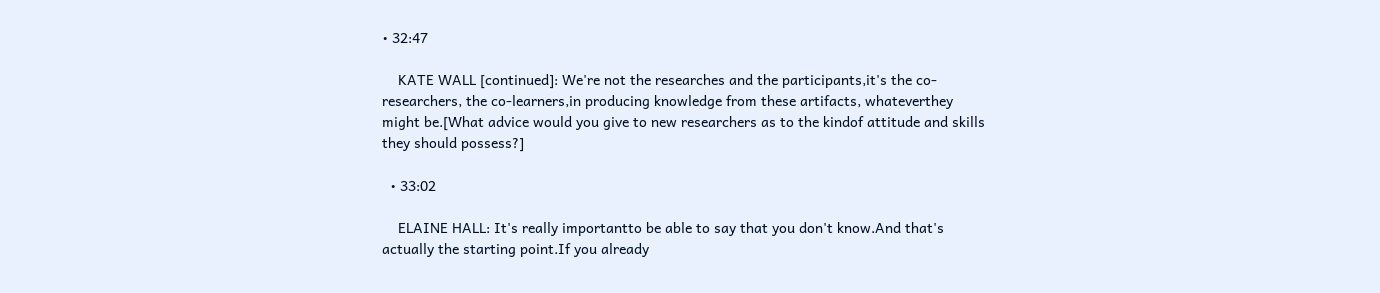• 32:47

    KATE WALL [continued]: We're not the researches and the participants,it's the co-researchers, the co-learners,in producing knowledge from these artifacts, whateverthey might be.[What advice would you give to new researchers as to the kindof attitude and skills they should possess?]

  • 33:02

    ELAINE HALL: It's really importantto be able to say that you don't know.And that's actually the starting point.If you already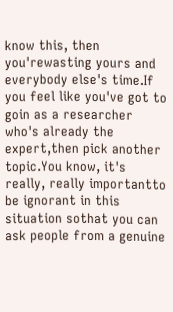know this, then you'rewasting yours and everybody else's time.If you feel like you've got to goin as a researcher who's already the expert,then pick another topic.You know, it's really, really importantto be ignorant in this situation sothat you can ask people from a genuine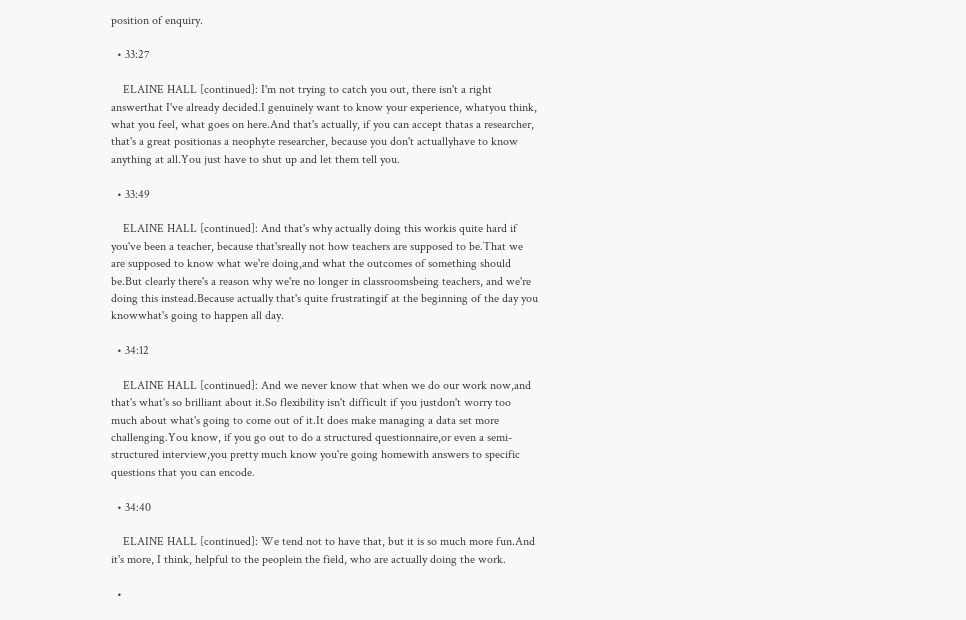position of enquiry.

  • 33:27

    ELAINE HALL [continued]: I'm not trying to catch you out, there isn't a right answerthat I've already decided.I genuinely want to know your experience, whatyou think, what you feel, what goes on here.And that's actually, if you can accept thatas a researcher, that's a great positionas a neophyte researcher, because you don't actuallyhave to know anything at all.You just have to shut up and let them tell you.

  • 33:49

    ELAINE HALL [continued]: And that's why actually doing this workis quite hard if you've been a teacher, because that'sreally not how teachers are supposed to be.That we are supposed to know what we're doing,and what the outcomes of something should be.But clearly there's a reason why we're no longer in classroomsbeing teachers, and we're doing this instead.Because actually that's quite frustratingif at the beginning of the day you knowwhat's going to happen all day.

  • 34:12

    ELAINE HALL [continued]: And we never know that when we do our work now,and that's what's so brilliant about it.So flexibility isn't difficult if you justdon't worry too much about what's going to come out of it.It does make managing a data set more challenging.You know, if you go out to do a structured questionnaire,or even a semi-structured interview,you pretty much know you're going homewith answers to specific questions that you can encode.

  • 34:40

    ELAINE HALL [continued]: We tend not to have that, but it is so much more fun.And it's more, I think, helpful to the peoplein the field, who are actually doing the work.

  •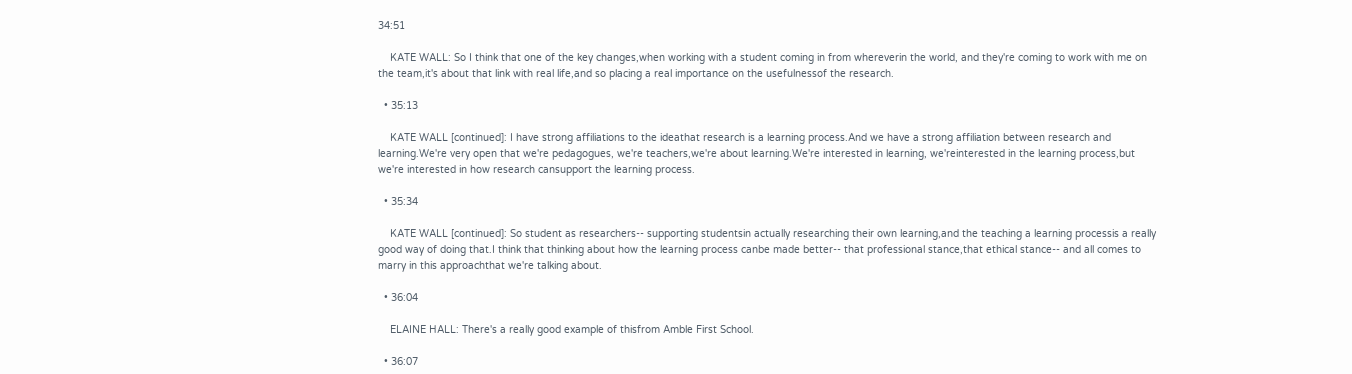34:51

    KATE WALL: So I think that one of the key changes,when working with a student coming in from whereverin the world, and they're coming to work with me on the team,it's about that link with real life,and so placing a real importance on the usefulnessof the research.

  • 35:13

    KATE WALL [continued]: I have strong affiliations to the ideathat research is a learning process.And we have a strong affiliation between research and learning.We're very open that we're pedagogues, we're teachers,we're about learning.We're interested in learning, we'reinterested in the learning process,but we're interested in how research cansupport the learning process.

  • 35:34

    KATE WALL [continued]: So student as researchers-- supporting studentsin actually researching their own learning,and the teaching a learning processis a really good way of doing that.I think that thinking about how the learning process canbe made better-- that professional stance,that ethical stance-- and all comes to marry in this approachthat we're talking about.

  • 36:04

    ELAINE HALL: There's a really good example of thisfrom Amble First School.

  • 36:07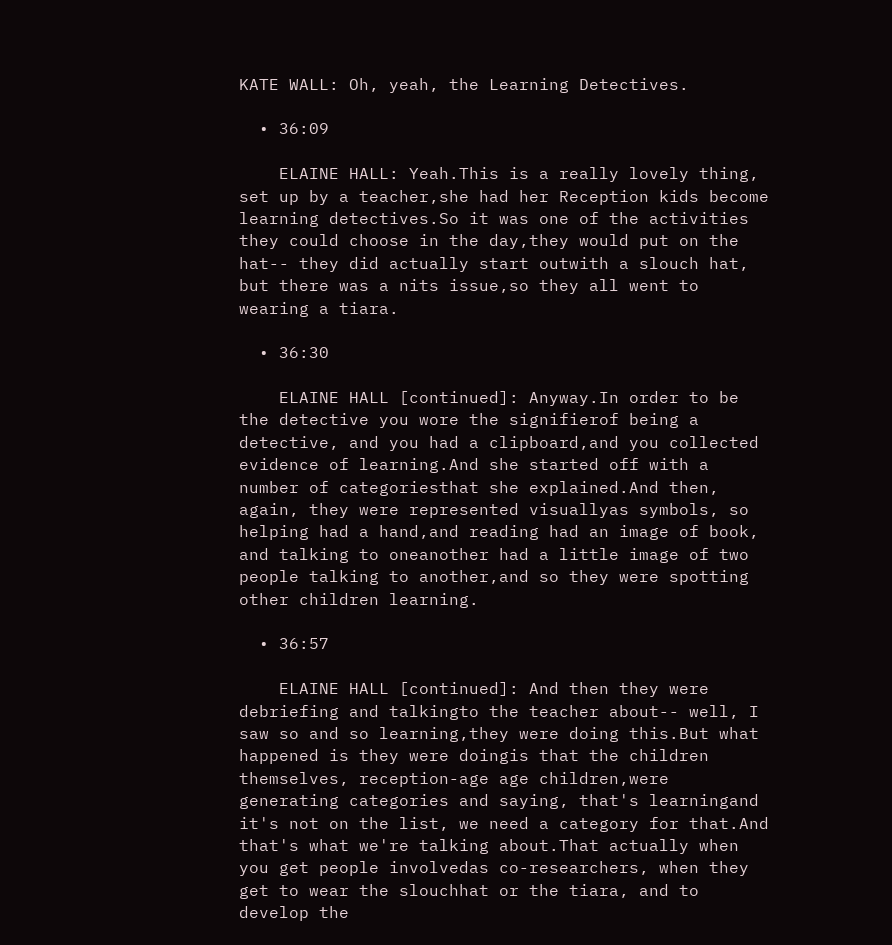KATE WALL: Oh, yeah, the Learning Detectives.

  • 36:09

    ELAINE HALL: Yeah.This is a really lovely thing, set up by a teacher,she had her Reception kids become learning detectives.So it was one of the activities they could choose in the day,they would put on the hat-- they did actually start outwith a slouch hat, but there was a nits issue,so they all went to wearing a tiara.

  • 36:30

    ELAINE HALL [continued]: Anyway.In order to be the detective you wore the signifierof being a detective, and you had a clipboard,and you collected evidence of learning.And she started off with a number of categoriesthat she explained.And then, again, they were represented visuallyas symbols, so helping had a hand,and reading had an image of book, and talking to oneanother had a little image of two people talking to another,and so they were spotting other children learning.

  • 36:57

    ELAINE HALL [continued]: And then they were debriefing and talkingto the teacher about-- well, I saw so and so learning,they were doing this.But what happened is they were doingis that the children themselves, reception-age age children,were generating categories and saying, that's learningand it's not on the list, we need a category for that.And that's what we're talking about.That actually when you get people involvedas co-researchers, when they get to wear the slouchhat or the tiara, and to develop the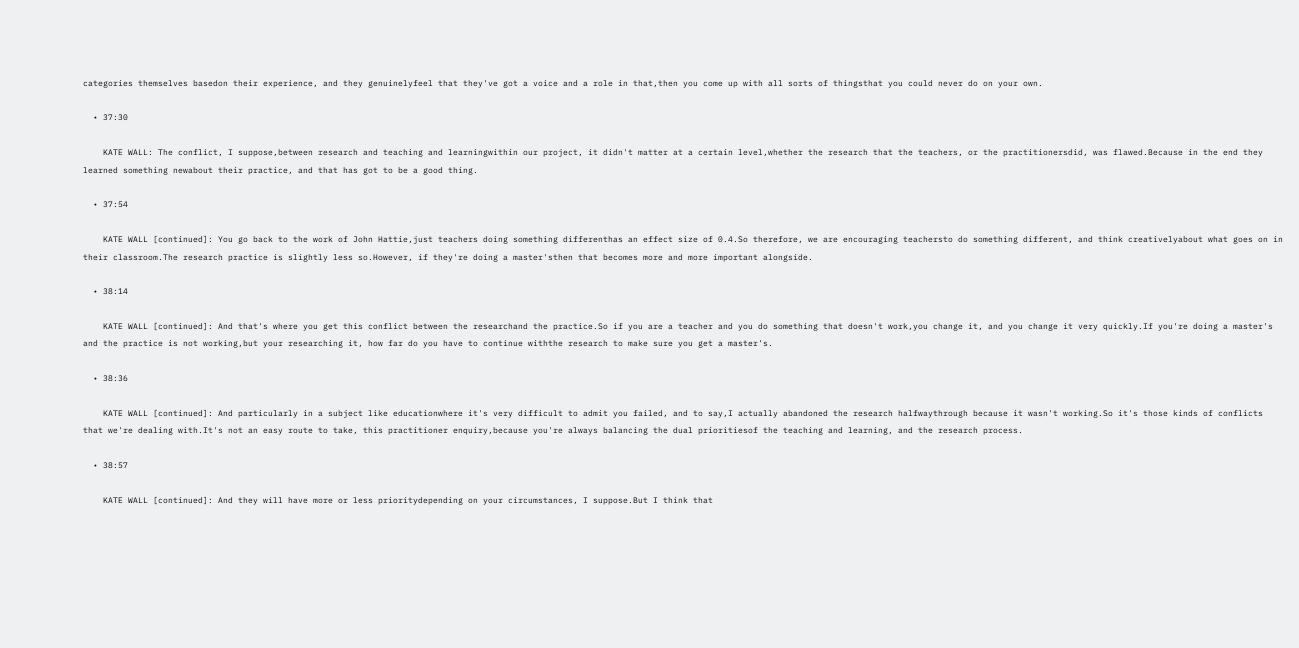categories themselves basedon their experience, and they genuinelyfeel that they've got a voice and a role in that,then you come up with all sorts of thingsthat you could never do on your own.

  • 37:30

    KATE WALL: The conflict, I suppose,between research and teaching and learningwithin our project, it didn't matter at a certain level,whether the research that the teachers, or the practitionersdid, was flawed.Because in the end they learned something newabout their practice, and that has got to be a good thing.

  • 37:54

    KATE WALL [continued]: You go back to the work of John Hattie,just teachers doing something differenthas an effect size of 0.4.So therefore, we are encouraging teachersto do something different, and think creativelyabout what goes on in their classroom.The research practice is slightly less so.However, if they're doing a master'sthen that becomes more and more important alongside.

  • 38:14

    KATE WALL [continued]: And that's where you get this conflict between the researchand the practice.So if you are a teacher and you do something that doesn't work,you change it, and you change it very quickly.If you're doing a master's and the practice is not working,but your researching it, how far do you have to continue withthe research to make sure you get a master's.

  • 38:36

    KATE WALL [continued]: And particularly in a subject like educationwhere it's very difficult to admit you failed, and to say,I actually abandoned the research halfwaythrough because it wasn't working.So it's those kinds of conflicts that we're dealing with.It's not an easy route to take, this practitioner enquiry,because you're always balancing the dual prioritiesof the teaching and learning, and the research process.

  • 38:57

    KATE WALL [continued]: And they will have more or less prioritydepending on your circumstances, I suppose.But I think that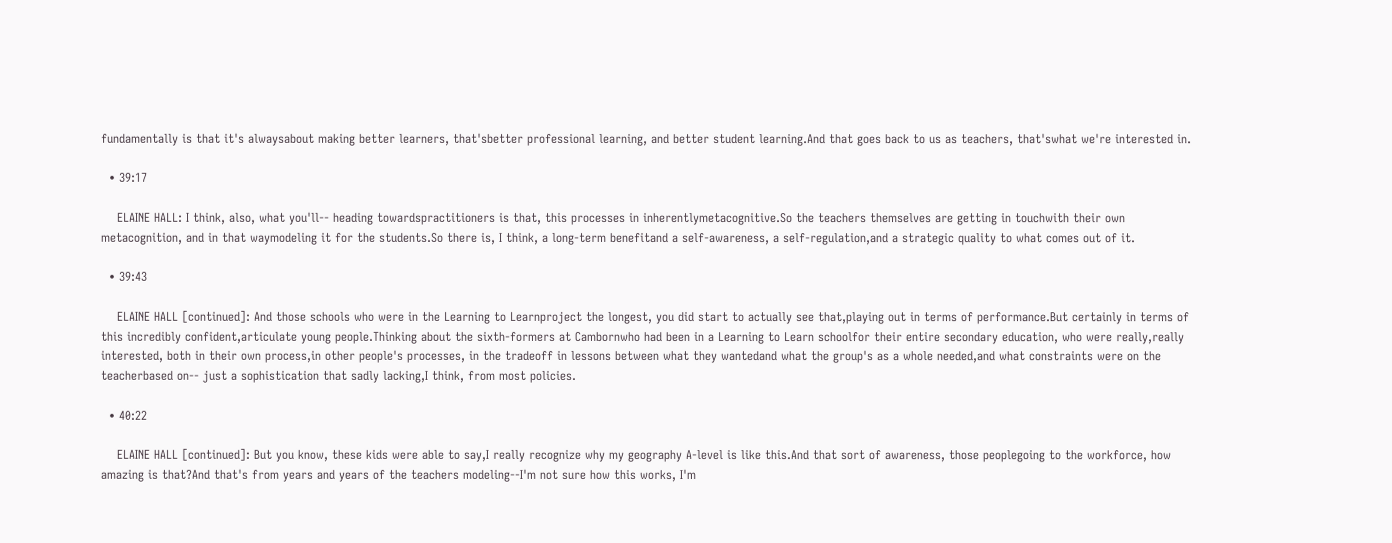fundamentally is that it's alwaysabout making better learners, that'sbetter professional learning, and better student learning.And that goes back to us as teachers, that'swhat we're interested in.

  • 39:17

    ELAINE HALL: I think, also, what you'll-- heading towardspractitioners is that, this processes in inherentlymetacognitive.So the teachers themselves are getting in touchwith their own metacognition, and in that waymodeling it for the students.So there is, I think, a long-term benefitand a self-awareness, a self-regulation,and a strategic quality to what comes out of it.

  • 39:43

    ELAINE HALL [continued]: And those schools who were in the Learning to Learnproject the longest, you did start to actually see that,playing out in terms of performance.But certainly in terms of this incredibly confident,articulate young people.Thinking about the sixth-formers at Cambornwho had been in a Learning to Learn schoolfor their entire secondary education, who were really,really interested, both in their own process,in other people's processes, in the tradeoff in lessons between what they wantedand what the group's as a whole needed,and what constraints were on the teacherbased on-- just a sophistication that sadly lacking,I think, from most policies.

  • 40:22

    ELAINE HALL [continued]: But you know, these kids were able to say,I really recognize why my geography A-level is like this.And that sort of awareness, those peoplegoing to the workforce, how amazing is that?And that's from years and years of the teachers modeling--I'm not sure how this works, I'm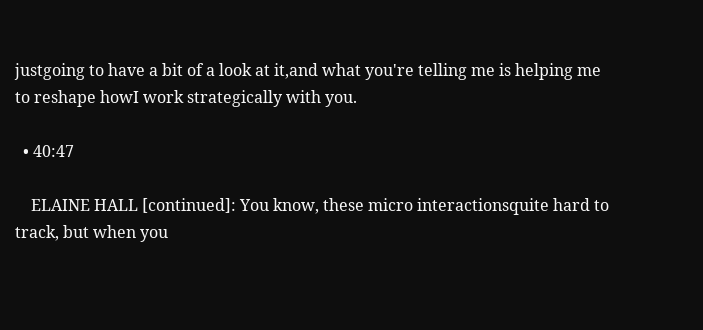justgoing to have a bit of a look at it,and what you're telling me is helping me to reshape howI work strategically with you.

  • 40:47

    ELAINE HALL [continued]: You know, these micro interactionsquite hard to track, but when you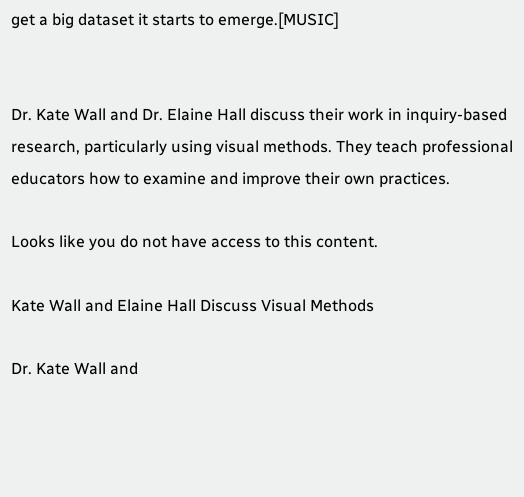get a big dataset it starts to emerge.[MUSIC]


Dr. Kate Wall and Dr. Elaine Hall discuss their work in inquiry-based research, particularly using visual methods. They teach professional educators how to examine and improve their own practices.

Looks like you do not have access to this content.

Kate Wall and Elaine Hall Discuss Visual Methods

Dr. Kate Wall and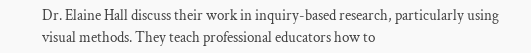Dr. Elaine Hall discuss their work in inquiry-based research, particularly using visual methods. They teach professional educators how to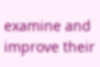examine and improve their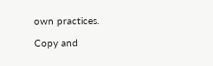own practices.

Copy and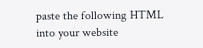paste the following HTML into your website